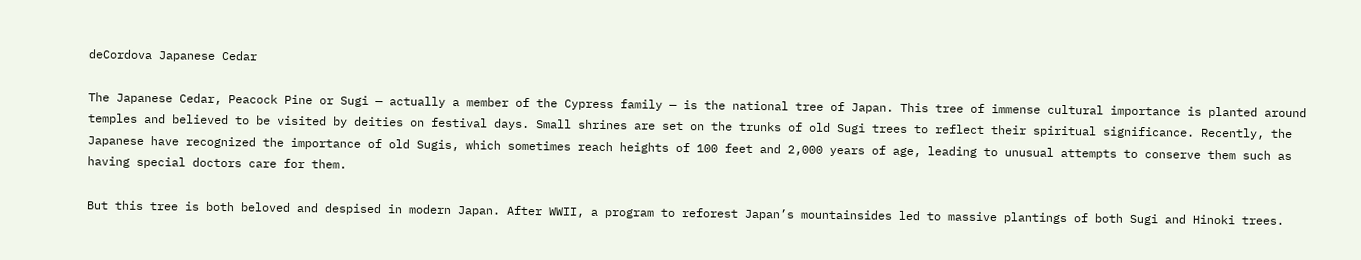deCordova Japanese Cedar

The Japanese Cedar, Peacock Pine or Sugi — actually a member of the Cypress family — is the national tree of Japan. This tree of immense cultural importance is planted around temples and believed to be visited by deities on festival days. Small shrines are set on the trunks of old Sugi trees to reflect their spiritual significance. Recently, the Japanese have recognized the importance of old Sugis, which sometimes reach heights of 100 feet and 2,000 years of age, leading to unusual attempts to conserve them such as having special doctors care for them.

But this tree is both beloved and despised in modern Japan. After WWII, a program to reforest Japan’s mountainsides led to massive plantings of both Sugi and Hinoki trees.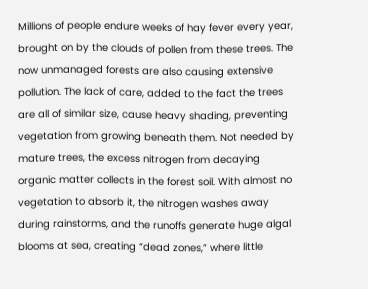Millions of people endure weeks of hay fever every year, brought on by the clouds of pollen from these trees. The now unmanaged forests are also causing extensive pollution. The lack of care, added to the fact the trees are all of similar size, cause heavy shading, preventing vegetation from growing beneath them. Not needed by mature trees, the excess nitrogen from decaying organic matter collects in the forest soil. With almost no vegetation to absorb it, the nitrogen washes away during rainstorms, and the runoffs generate huge algal blooms at sea, creating “dead zones,” where little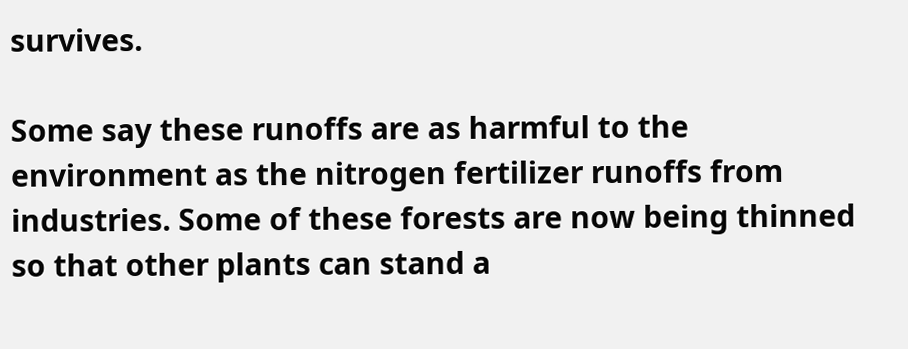survives.

Some say these runoffs are as harmful to the environment as the nitrogen fertilizer runoffs from industries. Some of these forests are now being thinned so that other plants can stand a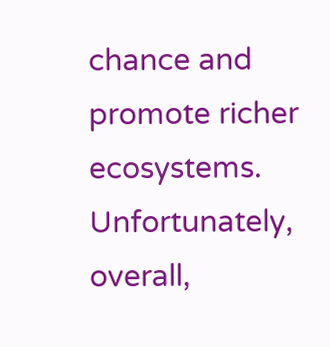chance and promote richer ecosystems. Unfortunately, overall,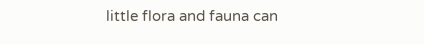little flora and fauna can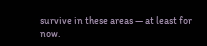survive in these areas — at least for now.